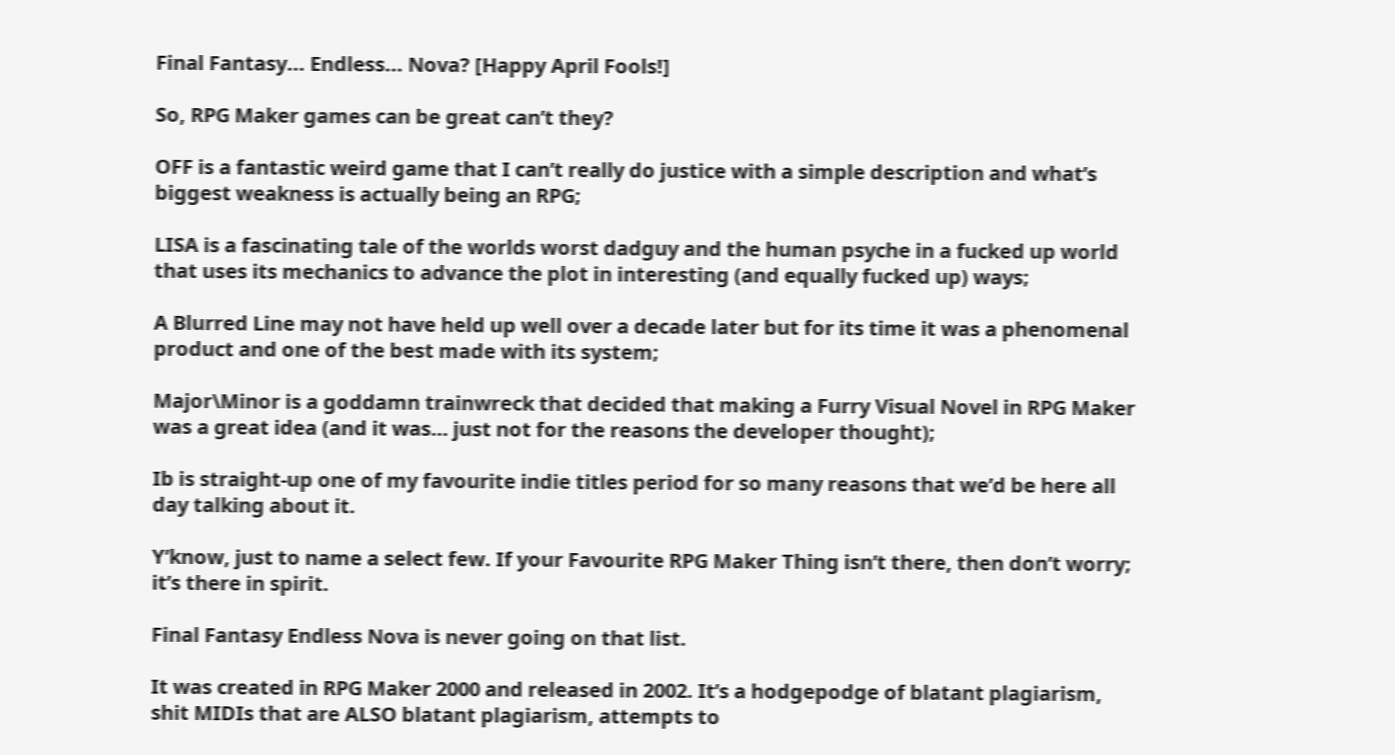Final Fantasy... Endless... Nova? [Happy April Fools!]

So, RPG Maker games can be great can’t they?

OFF is a fantastic weird game that I can’t really do justice with a simple description and what’s biggest weakness is actually being an RPG;

LISA is a fascinating tale of the worlds worst dadguy and the human psyche in a fucked up world that uses its mechanics to advance the plot in interesting (and equally fucked up) ways;

A Blurred Line may not have held up well over a decade later but for its time it was a phenomenal product and one of the best made with its system;

Major\Minor is a goddamn trainwreck that decided that making a Furry Visual Novel in RPG Maker was a great idea (and it was… just not for the reasons the developer thought);

Ib is straight-up one of my favourite indie titles period for so many reasons that we’d be here all day talking about it.

Y’know, just to name a select few. If your Favourite RPG Maker Thing isn’t there, then don’t worry; it’s there in spirit.

Final Fantasy Endless Nova is never going on that list.

It was created in RPG Maker 2000 and released in 2002. It’s a hodgepodge of blatant plagiarism, shit MIDIs that are ALSO blatant plagiarism, attempts to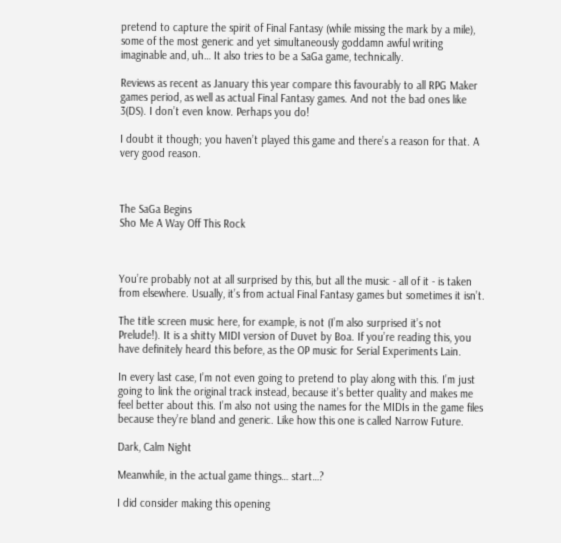pretend to capture the spirit of Final Fantasy (while missing the mark by a mile), some of the most generic and yet simultaneously goddamn awful writing imaginable and, uh… It also tries to be a SaGa game, technically.

Reviews as recent as January this year compare this favourably to all RPG Maker games period, as well as actual Final Fantasy games. And not the bad ones like 3(DS). I don’t even know. Perhaps you do!

I doubt it though; you haven’t played this game and there’s a reason for that. A very good reason.



The SaGa Begins
Sho Me A Way Off This Rock



You’re probably not at all surprised by this, but all the music - all of it - is taken from elsewhere. Usually, it’s from actual Final Fantasy games but sometimes it isn’t.

The title screen music here, for example, is not (I’m also surprised it’s not Prelude!). It is a shitty MIDI version of Duvet by Boa. If you’re reading this, you have definitely heard this before, as the OP music for Serial Experiments Lain.

In every last case, I’m not even going to pretend to play along with this. I’m just going to link the original track instead, because it’s better quality and makes me feel better about this. I’m also not using the names for the MIDIs in the game files because they’re bland and generic. Like how this one is called Narrow Future.

Dark, Calm Night

Meanwhile, in the actual game things… start…?

I did consider making this opening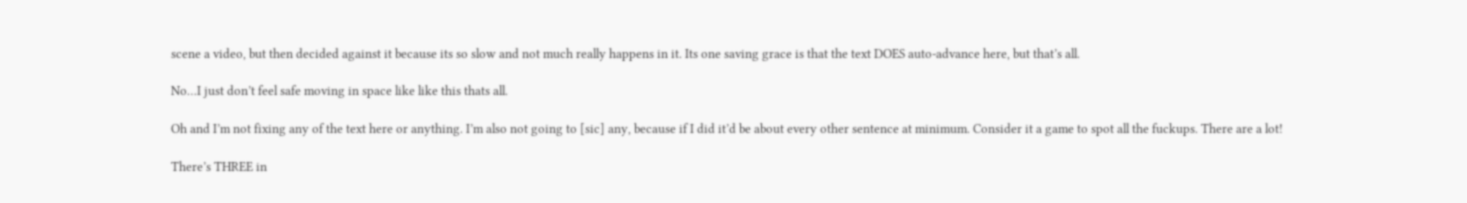scene a video, but then decided against it because its so slow and not much really happens in it. Its one saving grace is that the text DOES auto-advance here, but that’s all.

No…I just don’t feel safe moving in space like like this thats all.

Oh and I’m not fixing any of the text here or anything. I’m also not going to [sic] any, because if I did it’d be about every other sentence at minimum. Consider it a game to spot all the fuckups. There are a lot!

There’s THREE in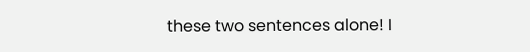these two sentences alone! I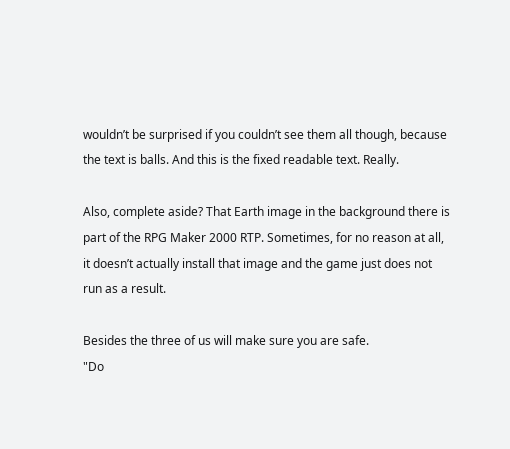wouldn’t be surprised if you couldn’t see them all though, because the text is balls. And this is the fixed readable text. Really.

Also, complete aside? That Earth image in the background there is part of the RPG Maker 2000 RTP. Sometimes, for no reason at all, it doesn’t actually install that image and the game just does not run as a result.

Besides the three of us will make sure you are safe.
"Do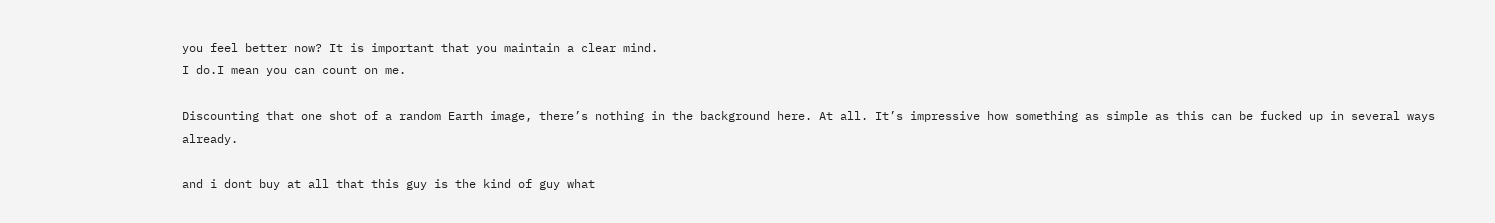you feel better now? It is important that you maintain a clear mind.
I do.I mean you can count on me.

Discounting that one shot of a random Earth image, there’s nothing in the background here. At all. It’s impressive how something as simple as this can be fucked up in several ways already.

and i dont buy at all that this guy is the kind of guy what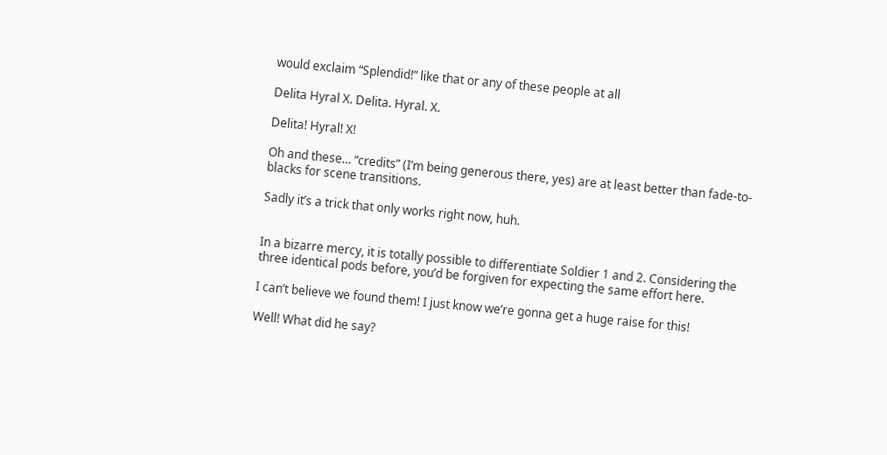would exclaim “Splendid!” like that or any of these people at all

Delita Hyral X. Delita. Hyral. X.

Delita! Hyral! X!

Oh and these… “credits” (I’m being generous there, yes) are at least better than fade-to-blacks for scene transitions.

Sadly it’s a trick that only works right now, huh.


In a bizarre mercy, it is totally possible to differentiate Soldier 1 and 2. Considering the three identical pods before, you’d be forgiven for expecting the same effort here.

I can’t believe we found them! I just know we’re gonna get a huge raise for this!

Well! What did he say?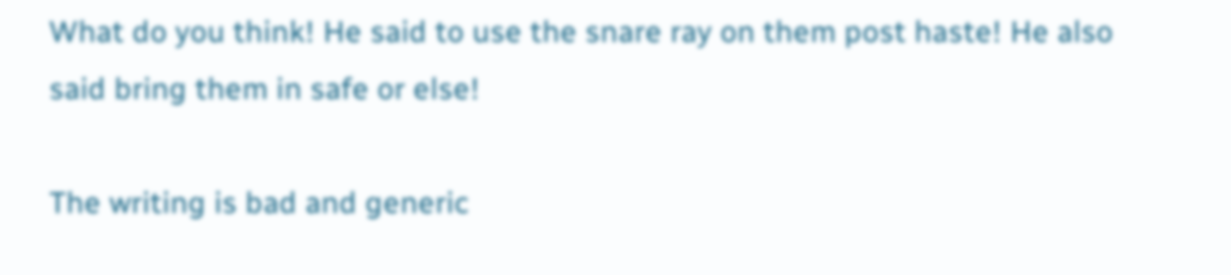What do you think! He said to use the snare ray on them post haste! He also said bring them in safe or else!

The writing is bad and generic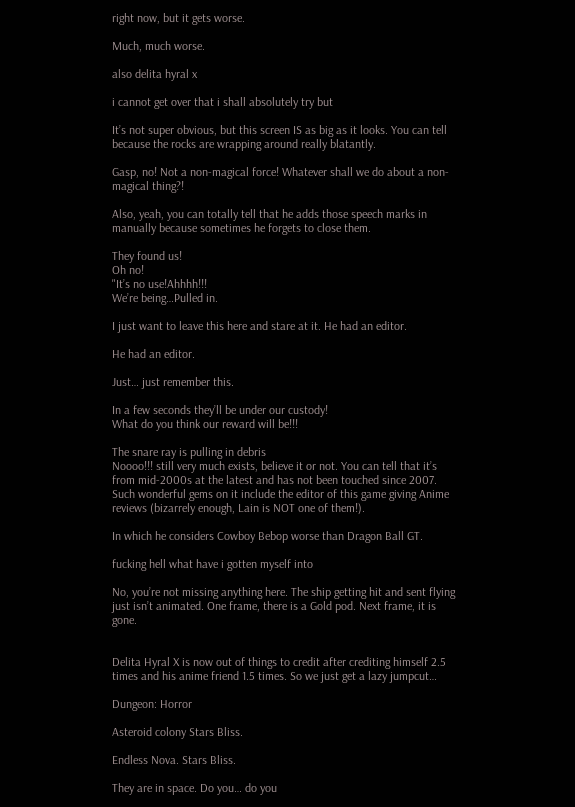right now, but it gets worse.

Much, much worse.

also delita hyral x

i cannot get over that i shall absolutely try but

It’s not super obvious, but this screen IS as big as it looks. You can tell because the rocks are wrapping around really blatantly.

Gasp, no! Not a non-magical force! Whatever shall we do about a non-magical thing?!

Also, yeah, you can totally tell that he adds those speech marks in manually because sometimes he forgets to close them.

They found us!
Oh no!
"It’s no use!Ahhhh!!!
We’re being…Pulled in.

I just want to leave this here and stare at it. He had an editor.

He had an editor.

Just… just remember this.

In a few seconds they’ll be under our custody!
What do you think our reward will be!!!

The snare ray is pulling in debris
Noooo!!! still very much exists, believe it or not. You can tell that it’s from mid-2000s at the latest and has not been touched since 2007. Such wonderful gems on it include the editor of this game giving Anime reviews (bizarrely enough, Lain is NOT one of them!).

In which he considers Cowboy Bebop worse than Dragon Ball GT.

fucking hell what have i gotten myself into

No, you’re not missing anything here. The ship getting hit and sent flying just isn’t animated. One frame, there is a Gold pod. Next frame, it is gone.


Delita Hyral X is now out of things to credit after crediting himself 2.5 times and his anime friend 1.5 times. So we just get a lazy jumpcut…

Dungeon: Horror

Asteroid colony Stars Bliss.

Endless Nova. Stars Bliss.

They are in space. Do you… do you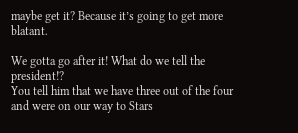maybe get it? Because it’s going to get more blatant.

We gotta go after it! What do we tell the president!?
You tell him that we have three out of the four and were on our way to Stars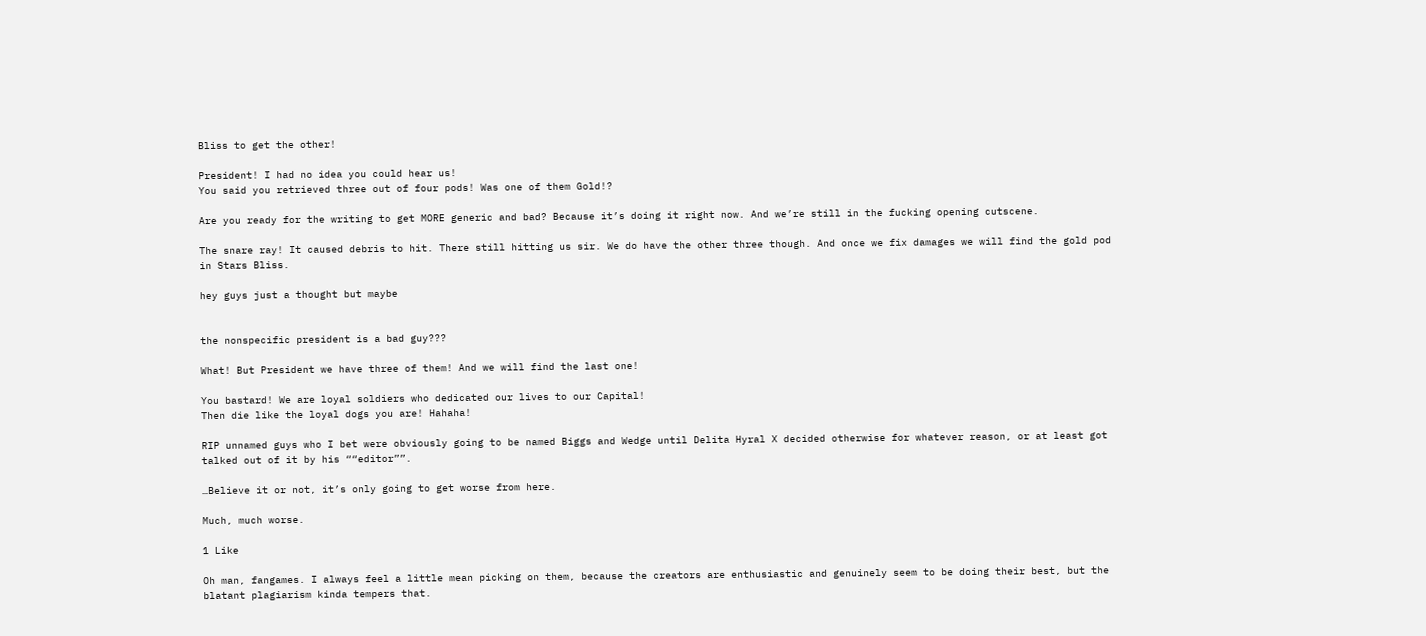Bliss to get the other!

President! I had no idea you could hear us!
You said you retrieved three out of four pods! Was one of them Gold!?

Are you ready for the writing to get MORE generic and bad? Because it’s doing it right now. And we’re still in the fucking opening cutscene.

The snare ray! It caused debris to hit. There still hitting us sir. We do have the other three though. And once we fix damages we will find the gold pod in Stars Bliss.

hey guys just a thought but maybe


the nonspecific president is a bad guy???

What! But President we have three of them! And we will find the last one!

You bastard! We are loyal soldiers who dedicated our lives to our Capital!
Then die like the loyal dogs you are! Hahaha!

RIP unnamed guys who I bet were obviously going to be named Biggs and Wedge until Delita Hyral X decided otherwise for whatever reason, or at least got talked out of it by his ““editor””.

…Believe it or not, it’s only going to get worse from here.

Much, much worse.

1 Like

Oh man, fangames. I always feel a little mean picking on them, because the creators are enthusiastic and genuinely seem to be doing their best, but the blatant plagiarism kinda tempers that.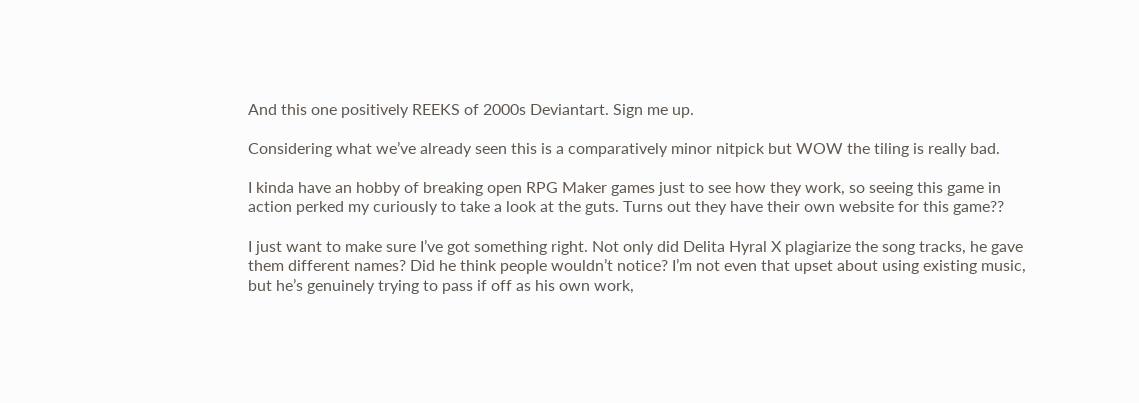And this one positively REEKS of 2000s Deviantart. Sign me up.

Considering what we’ve already seen this is a comparatively minor nitpick but WOW the tiling is really bad.

I kinda have an hobby of breaking open RPG Maker games just to see how they work, so seeing this game in action perked my curiously to take a look at the guts. Turns out they have their own website for this game??

I just want to make sure I’ve got something right. Not only did Delita Hyral X plagiarize the song tracks, he gave them different names? Did he think people wouldn’t notice? I’m not even that upset about using existing music, but he’s genuinely trying to pass if off as his own work,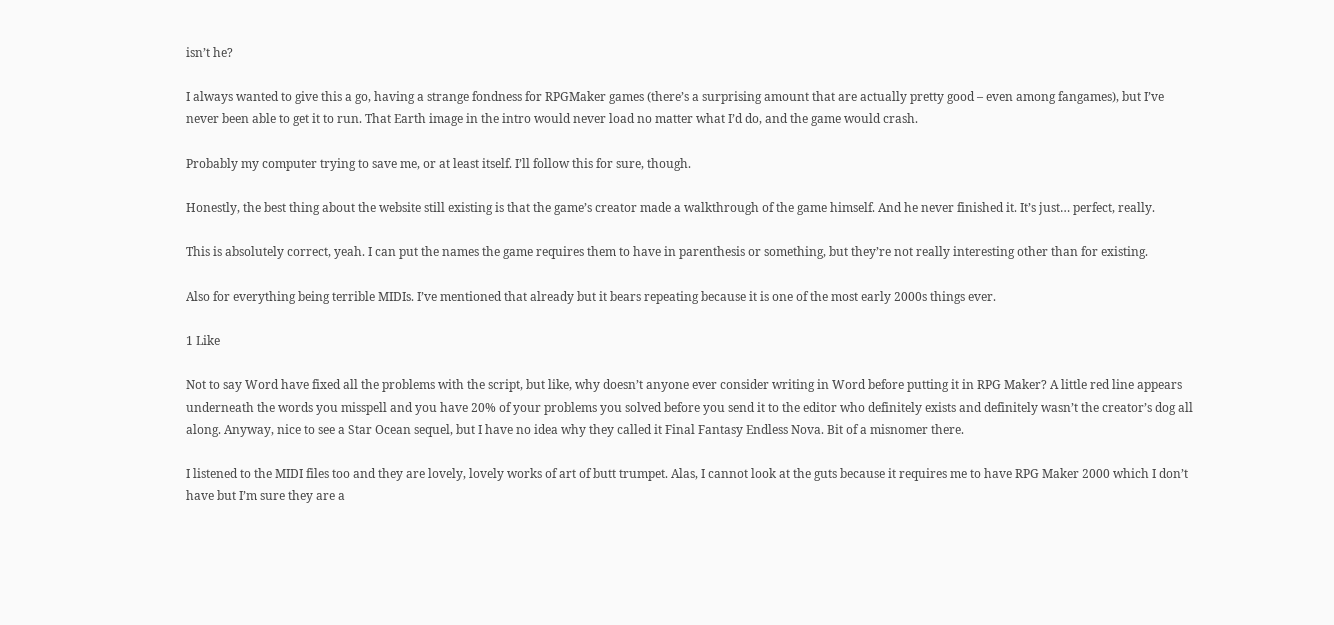isn’t he?

I always wanted to give this a go, having a strange fondness for RPGMaker games (there’s a surprising amount that are actually pretty good – even among fangames), but I’ve never been able to get it to run. That Earth image in the intro would never load no matter what I’d do, and the game would crash.

Probably my computer trying to save me, or at least itself. I’ll follow this for sure, though.

Honestly, the best thing about the website still existing is that the game’s creator made a walkthrough of the game himself. And he never finished it. It’s just… perfect, really.

This is absolutely correct, yeah. I can put the names the game requires them to have in parenthesis or something, but they’re not really interesting other than for existing.

Also for everything being terrible MIDIs. I’ve mentioned that already but it bears repeating because it is one of the most early 2000s things ever.

1 Like

Not to say Word have fixed all the problems with the script, but like, why doesn’t anyone ever consider writing in Word before putting it in RPG Maker? A little red line appears underneath the words you misspell and you have 20% of your problems you solved before you send it to the editor who definitely exists and definitely wasn’t the creator’s dog all along. Anyway, nice to see a Star Ocean sequel, but I have no idea why they called it Final Fantasy Endless Nova. Bit of a misnomer there.

I listened to the MIDI files too and they are lovely, lovely works of art of butt trumpet. Alas, I cannot look at the guts because it requires me to have RPG Maker 2000 which I don’t have but I’m sure they are a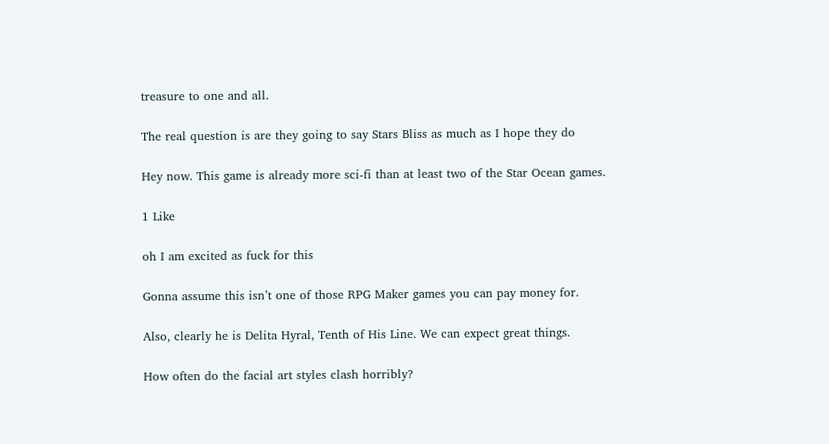treasure to one and all.

The real question is are they going to say Stars Bliss as much as I hope they do

Hey now. This game is already more sci-fi than at least two of the Star Ocean games.

1 Like

oh I am excited as fuck for this

Gonna assume this isn’t one of those RPG Maker games you can pay money for.

Also, clearly he is Delita Hyral, Tenth of His Line. We can expect great things.

How often do the facial art styles clash horribly?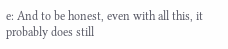e: And to be honest, even with all this, it probably does still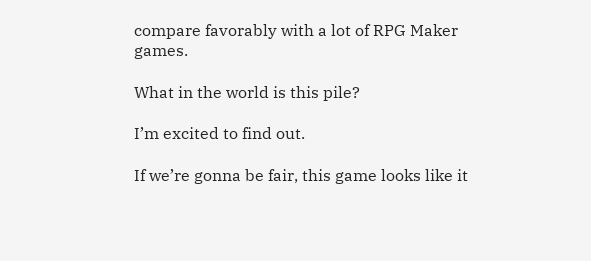compare favorably with a lot of RPG Maker games.

What in the world is this pile?

I’m excited to find out.

If we’re gonna be fair, this game looks like it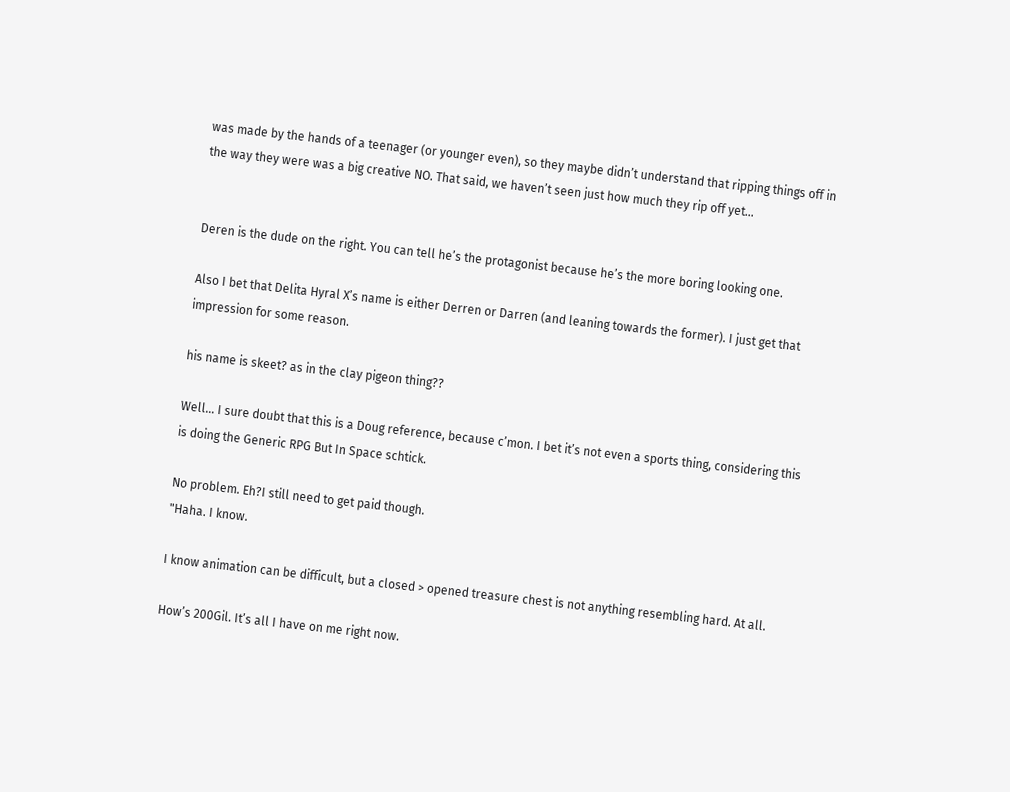was made by the hands of a teenager (or younger even), so they maybe didn’t understand that ripping things off in the way they were was a big creative NO. That said, we haven’t seen just how much they rip off yet…


Deren is the dude on the right. You can tell he’s the protagonist because he’s the more boring looking one.

Also I bet that Delita Hyral X’s name is either Derren or Darren (and leaning towards the former). I just get that impression for some reason.

his name is skeet? as in the clay pigeon thing??

Well… I sure doubt that this is a Doug reference, because c’mon. I bet it’s not even a sports thing, considering this is doing the Generic RPG But In Space schtick.

No problem. Eh?I still need to get paid though.
"Haha. I know.

I know animation can be difficult, but a closed > opened treasure chest is not anything resembling hard. At all.

How’s 200Gil. It’s all I have on me right now.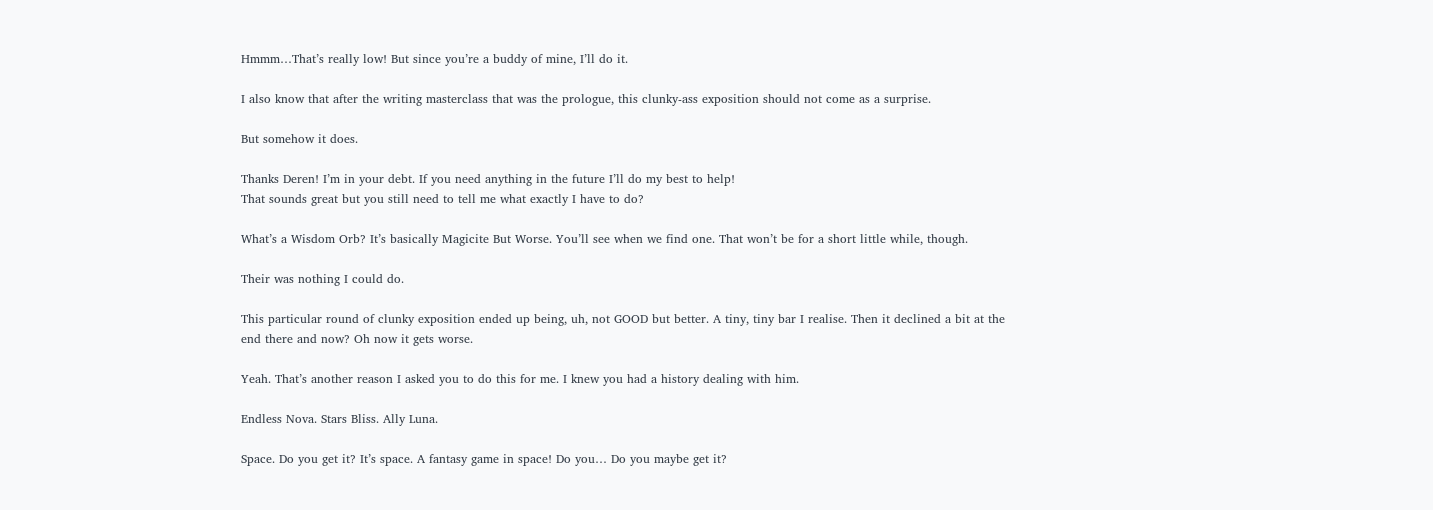Hmmm…That’s really low! But since you’re a buddy of mine, I’ll do it.

I also know that after the writing masterclass that was the prologue, this clunky-ass exposition should not come as a surprise.

But somehow it does.

Thanks Deren! I’m in your debt. If you need anything in the future I’ll do my best to help!
That sounds great but you still need to tell me what exactly I have to do?

What’s a Wisdom Orb? It’s basically Magicite But Worse. You’ll see when we find one. That won’t be for a short little while, though.

Their was nothing I could do.

This particular round of clunky exposition ended up being, uh, not GOOD but better. A tiny, tiny bar I realise. Then it declined a bit at the end there and now? Oh now it gets worse.

Yeah. That’s another reason I asked you to do this for me. I knew you had a history dealing with him.

Endless Nova. Stars Bliss. Ally Luna.

Space. Do you get it? It’s space. A fantasy game in space! Do you… Do you maybe get it?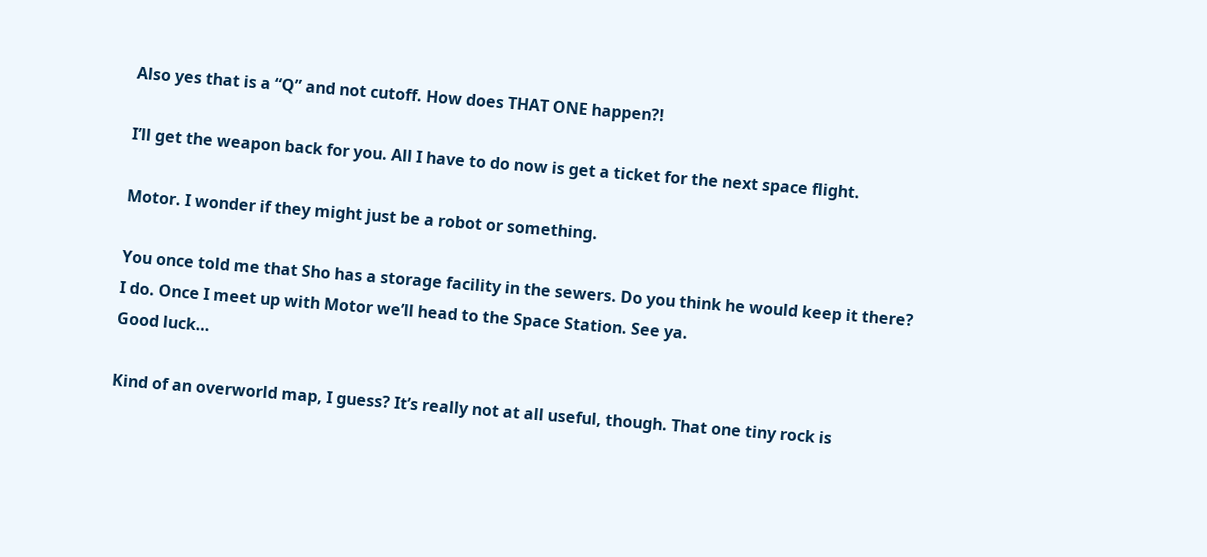Also yes that is a “Q” and not cutoff. How does THAT ONE happen?!

I’ll get the weapon back for you. All I have to do now is get a ticket for the next space flight.

Motor. I wonder if they might just be a robot or something.

You once told me that Sho has a storage facility in the sewers. Do you think he would keep it there?
I do. Once I meet up with Motor we’ll head to the Space Station. See ya.
Good luck…

Kind of an overworld map, I guess? It’s really not at all useful, though. That one tiny rock is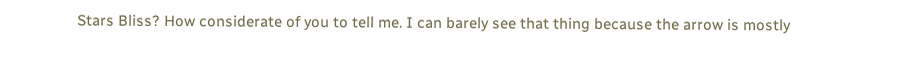Stars Bliss? How considerate of you to tell me. I can barely see that thing because the arrow is mostly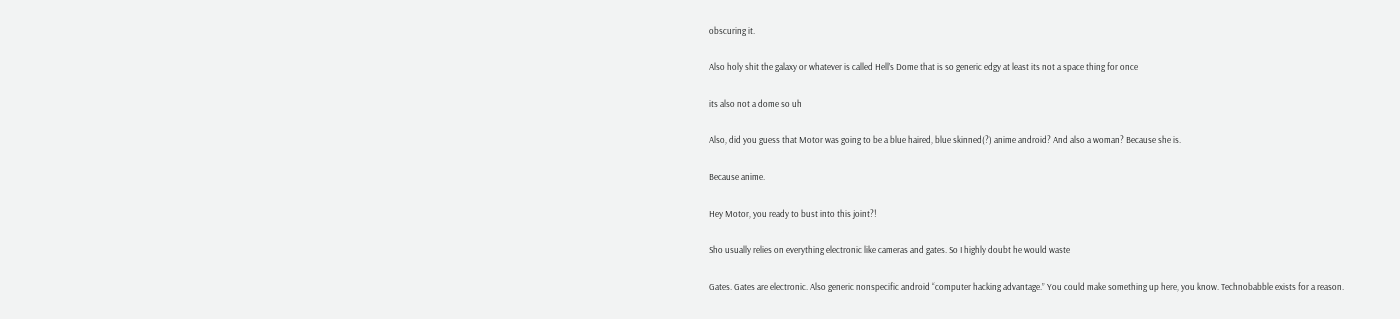obscuring it.

Also holy shit the galaxy or whatever is called Hell’s Dome that is so generic edgy at least its not a space thing for once

its also not a dome so uh

Also, did you guess that Motor was going to be a blue haired, blue skinned(?) anime android? And also a woman? Because she is.

Because anime.

Hey Motor, you ready to bust into this joint?!

Sho usually relies on everything electronic like cameras and gates. So I highly doubt he would waste

Gates. Gates are electronic. Also generic nonspecific android “computer hacking advantage.” You could make something up here, you know. Technobabble exists for a reason.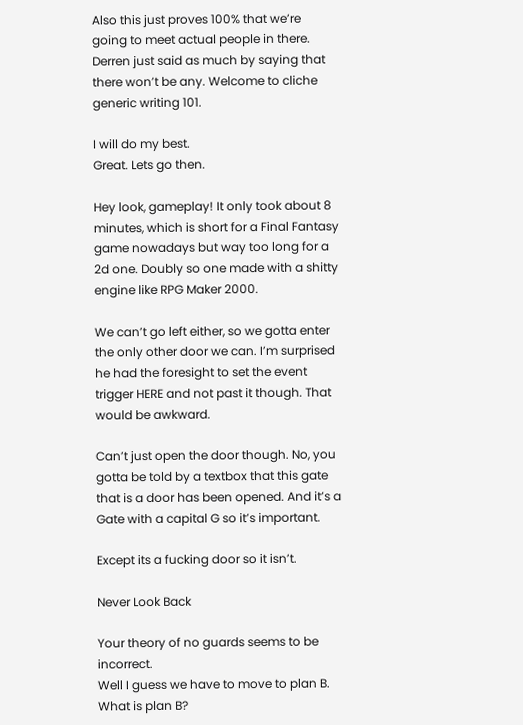Also this just proves 100% that we’re going to meet actual people in there. Derren just said as much by saying that there won’t be any. Welcome to cliche generic writing 101.

I will do my best.
Great. Lets go then.

Hey look, gameplay! It only took about 8 minutes, which is short for a Final Fantasy game nowadays but way too long for a 2d one. Doubly so one made with a shitty engine like RPG Maker 2000.

We can’t go left either, so we gotta enter the only other door we can. I’m surprised he had the foresight to set the event trigger HERE and not past it though. That would be awkward.

Can’t just open the door though. No, you gotta be told by a textbox that this gate that is a door has been opened. And it’s a Gate with a capital G so it’s important.

Except its a fucking door so it isn’t.

Never Look Back

Your theory of no guards seems to be incorrect.
Well I guess we have to move to plan B.
What is plan B?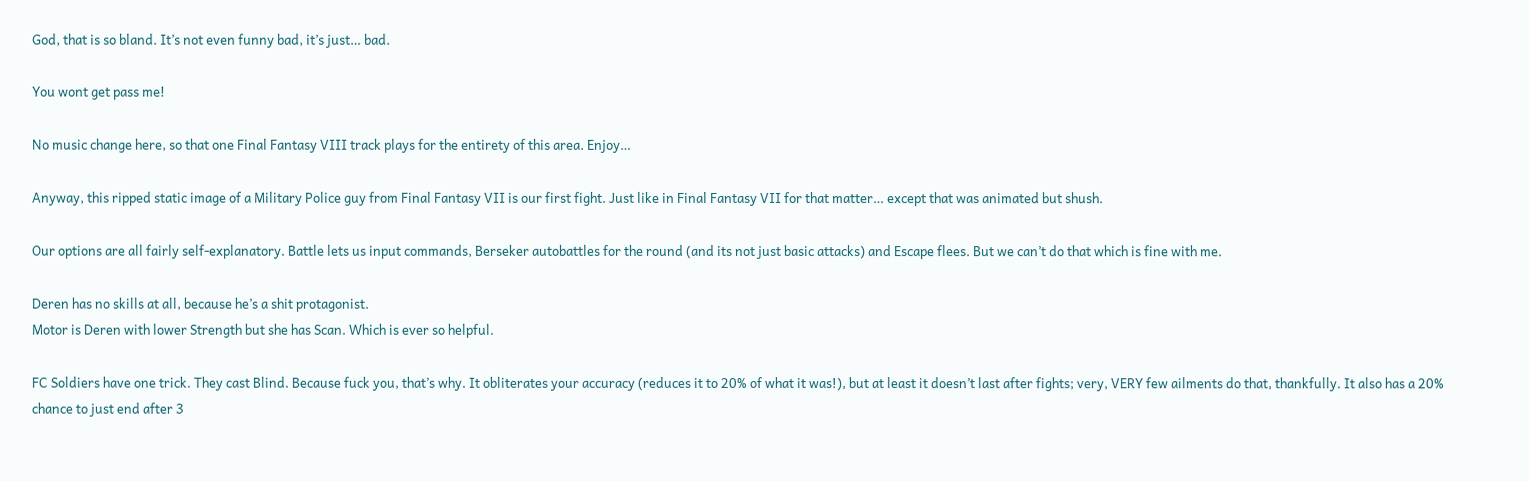God, that is so bland. It’s not even funny bad, it’s just… bad.

You wont get pass me!

No music change here, so that one Final Fantasy VIII track plays for the entirety of this area. Enjoy…

Anyway, this ripped static image of a Military Police guy from Final Fantasy VII is our first fight. Just like in Final Fantasy VII for that matter… except that was animated but shush.

Our options are all fairly self-explanatory. Battle lets us input commands, Berseker autobattles for the round (and its not just basic attacks) and Escape flees. But we can’t do that which is fine with me.

Deren has no skills at all, because he’s a shit protagonist.
Motor is Deren with lower Strength but she has Scan. Which is ever so helpful.

FC Soldiers have one trick. They cast Blind. Because fuck you, that’s why. It obliterates your accuracy (reduces it to 20% of what it was!), but at least it doesn’t last after fights; very, VERY few ailments do that, thankfully. It also has a 20% chance to just end after 3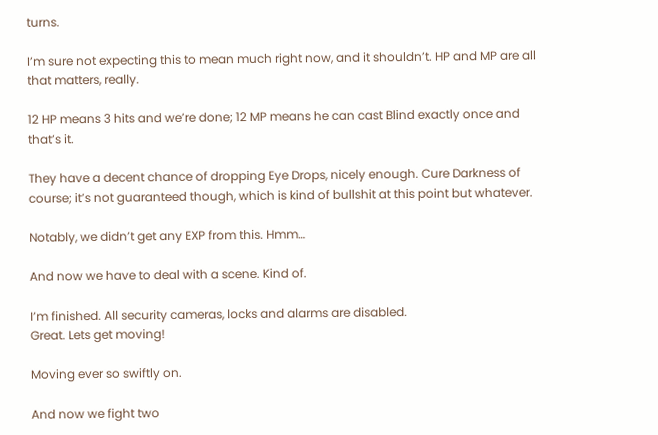turns.

I’m sure not expecting this to mean much right now, and it shouldn’t. HP and MP are all that matters, really.

12 HP means 3 hits and we’re done; 12 MP means he can cast Blind exactly once and that’s it.

They have a decent chance of dropping Eye Drops, nicely enough. Cure Darkness of course; it’s not guaranteed though, which is kind of bullshit at this point but whatever.

Notably, we didn’t get any EXP from this. Hmm…

And now we have to deal with a scene. Kind of.

I’m finished. All security cameras, locks and alarms are disabled.
Great. Lets get moving!

Moving ever so swiftly on.

And now we fight two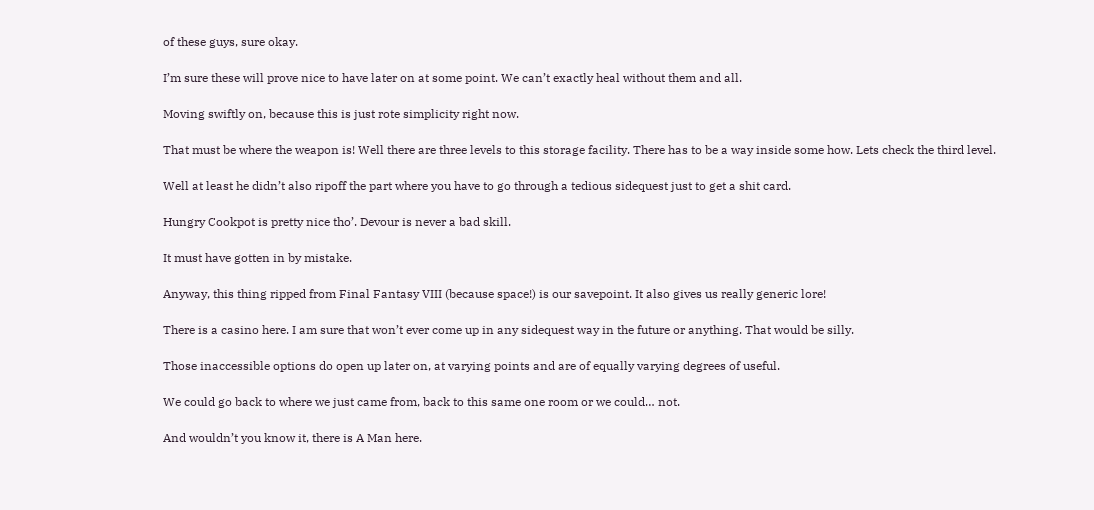of these guys, sure okay.

I’m sure these will prove nice to have later on at some point. We can’t exactly heal without them and all.

Moving swiftly on, because this is just rote simplicity right now.

That must be where the weapon is! Well there are three levels to this storage facility. There has to be a way inside some how. Lets check the third level.

Well at least he didn’t also ripoff the part where you have to go through a tedious sidequest just to get a shit card.

Hungry Cookpot is pretty nice tho’. Devour is never a bad skill.

It must have gotten in by mistake.

Anyway, this thing ripped from Final Fantasy VIII (because space!) is our savepoint. It also gives us really generic lore!

There is a casino here. I am sure that won’t ever come up in any sidequest way in the future or anything. That would be silly.

Those inaccessible options do open up later on, at varying points and are of equally varying degrees of useful.

We could go back to where we just came from, back to this same one room or we could… not.

And wouldn’t you know it, there is A Man here.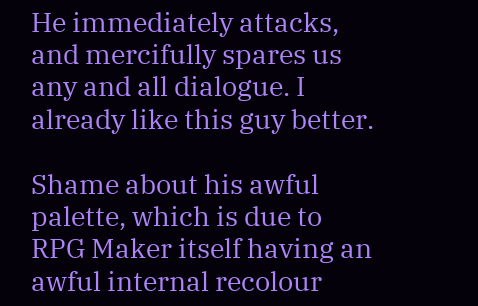He immediately attacks, and mercifully spares us any and all dialogue. I already like this guy better.

Shame about his awful palette, which is due to RPG Maker itself having an awful internal recolour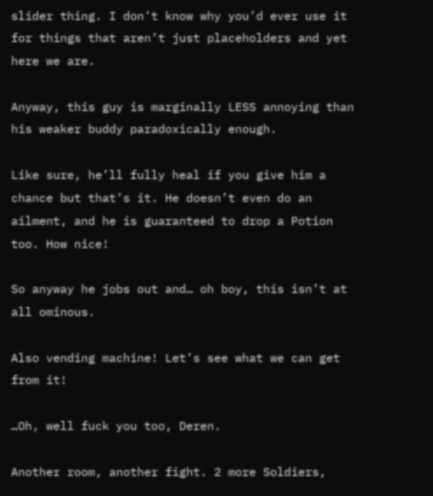slider thing. I don’t know why you’d ever use it for things that aren’t just placeholders and yet here we are.

Anyway, this guy is marginally LESS annoying than his weaker buddy paradoxically enough.

Like sure, he’ll fully heal if you give him a chance but that’s it. He doesn’t even do an ailment, and he is guaranteed to drop a Potion too. How nice!

So anyway he jobs out and… oh boy, this isn’t at all ominous.

Also vending machine! Let’s see what we can get from it!

…Oh, well fuck you too, Deren.

Another room, another fight. 2 more Soldiers,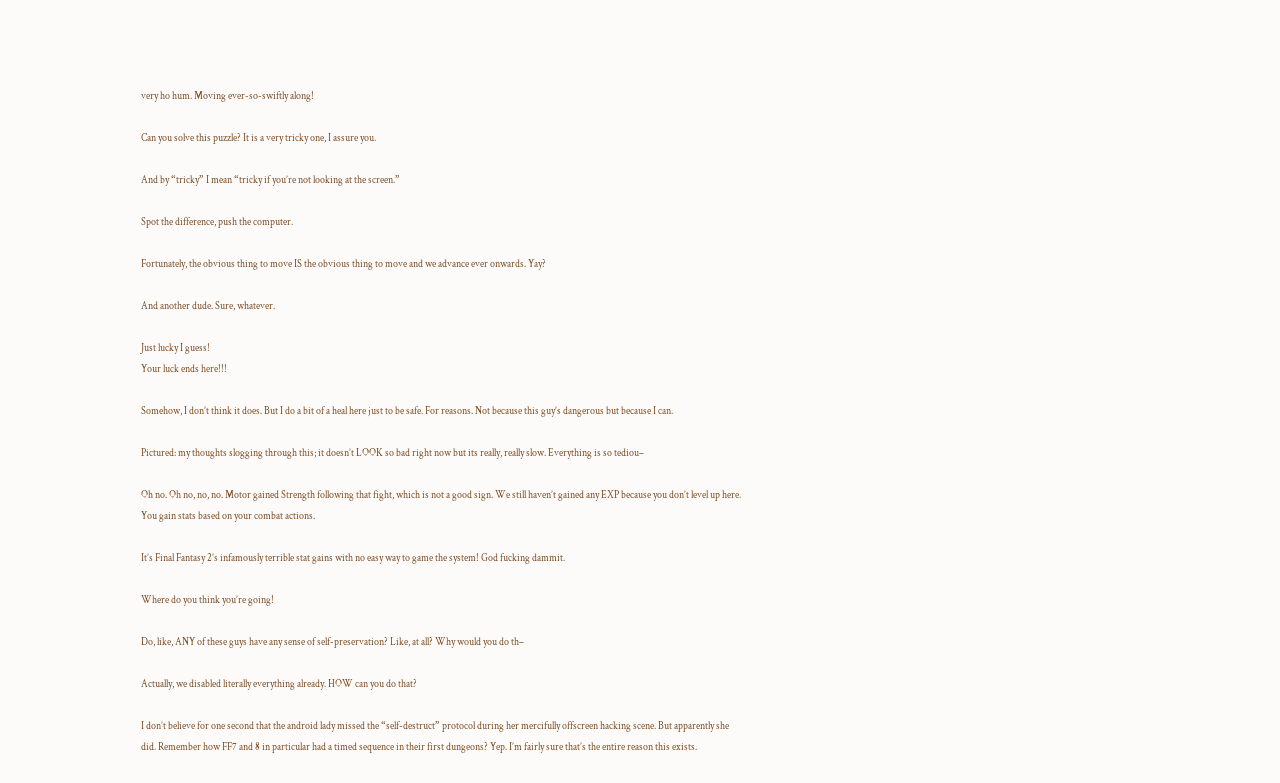very ho hum. Moving ever-so-swiftly along!

Can you solve this puzzle? It is a very tricky one, I assure you.

And by “tricky” I mean “tricky if you’re not looking at the screen.”

Spot the difference, push the computer.

Fortunately, the obvious thing to move IS the obvious thing to move and we advance ever onwards. Yay?

And another dude. Sure, whatever.

Just lucky I guess!
Your luck ends here!!!

Somehow, I don’t think it does. But I do a bit of a heal here just to be safe. For reasons. Not because this guy’s dangerous but because I can.

Pictured: my thoughts slogging through this; it doesn’t LOOK so bad right now but its really, really slow. Everything is so tediou–

Oh no. Oh no, no, no. Motor gained Strength following that fight, which is not a good sign. We still haven’t gained any EXP because you don’t level up here. You gain stats based on your combat actions.

It’s Final Fantasy 2’s infamously terrible stat gains with no easy way to game the system! God fucking dammit.

Where do you think you’re going!

Do, like, ANY of these guys have any sense of self-preservation? Like, at all? Why would you do th–

Actually, we disabled literally everything already. HOW can you do that?

I don’t believe for one second that the android lady missed the “self-destruct” protocol during her mercifully offscreen hacking scene. But apparently she did. Remember how FF7 and 8 in particular had a timed sequence in their first dungeons? Yep. I’m fairly sure that’s the entire reason this exists.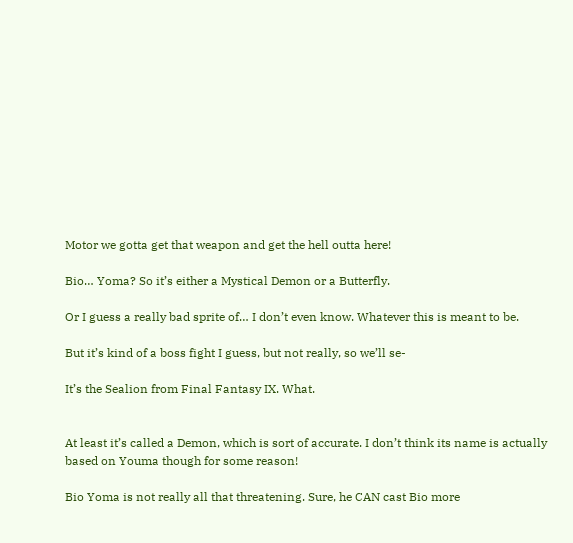Motor we gotta get that weapon and get the hell outta here!

Bio… Yoma? So it’s either a Mystical Demon or a Butterfly.

Or I guess a really bad sprite of… I don’t even know. Whatever this is meant to be.

But it’s kind of a boss fight I guess, but not really, so we’ll se-

It’s the Sealion from Final Fantasy IX. What.


At least it’s called a Demon, which is sort of accurate. I don’t think its name is actually based on Youma though for some reason!

Bio Yoma is not really all that threatening. Sure, he CAN cast Bio more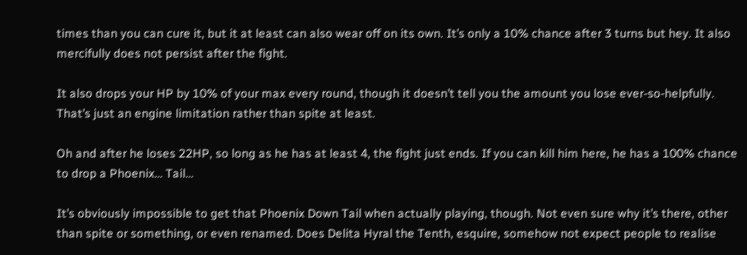times than you can cure it, but it at least can also wear off on its own. It’s only a 10% chance after 3 turns but hey. It also mercifully does not persist after the fight.

It also drops your HP by 10% of your max every round, though it doesn’t tell you the amount you lose ever-so-helpfully. That’s just an engine limitation rather than spite at least.

Oh and after he loses 22HP, so long as he has at least 4, the fight just ends. If you can kill him here, he has a 100% chance to drop a Phoenix… Tail…

It’s obviously impossible to get that Phoenix Down Tail when actually playing, though. Not even sure why it’s there, other than spite or something, or even renamed. Does Delita Hyral the Tenth, esquire, somehow not expect people to realise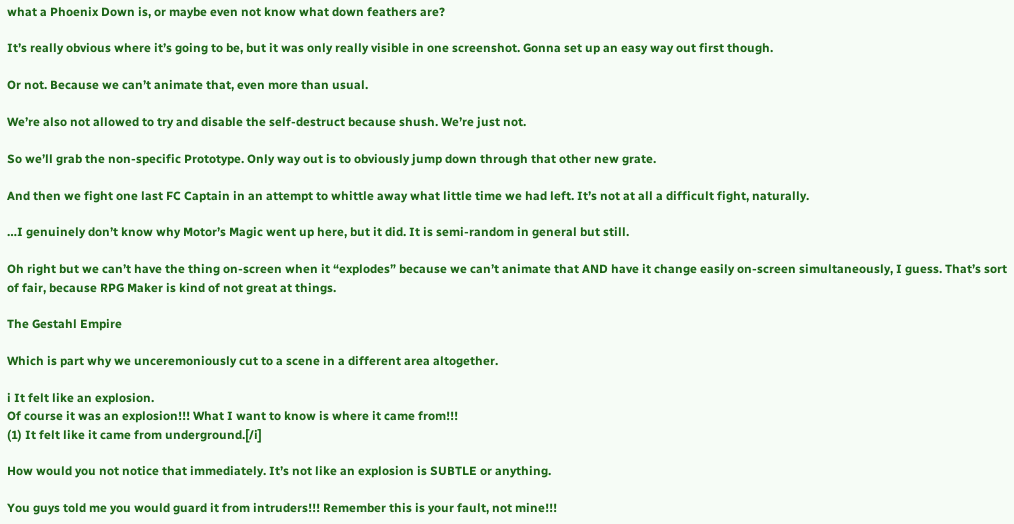what a Phoenix Down is, or maybe even not know what down feathers are?

It’s really obvious where it’s going to be, but it was only really visible in one screenshot. Gonna set up an easy way out first though.

Or not. Because we can’t animate that, even more than usual.

We’re also not allowed to try and disable the self-destruct because shush. We’re just not.

So we’ll grab the non-specific Prototype. Only way out is to obviously jump down through that other new grate.

And then we fight one last FC Captain in an attempt to whittle away what little time we had left. It’s not at all a difficult fight, naturally.

…I genuinely don’t know why Motor’s Magic went up here, but it did. It is semi-random in general but still.

Oh right but we can’t have the thing on-screen when it “explodes” because we can’t animate that AND have it change easily on-screen simultaneously, I guess. That’s sort of fair, because RPG Maker is kind of not great at things.

The Gestahl Empire

Which is part why we unceremoniously cut to a scene in a different area altogether.

i It felt like an explosion.
Of course it was an explosion!!! What I want to know is where it came from!!!
(1) It felt like it came from underground.[/i]

How would you not notice that immediately. It’s not like an explosion is SUBTLE or anything.

You guys told me you would guard it from intruders!!! Remember this is your fault, not mine!!!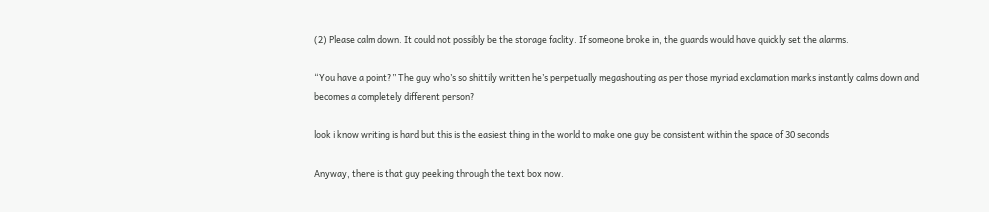(2) Please calm down. It could not possibly be the storage faclity. If someone broke in, the guards would have quickly set the alarms.

“You have a point?” The guy who’s so shittily written he’s perpetually megashouting as per those myriad exclamation marks instantly calms down and becomes a completely different person?

look i know writing is hard but this is the easiest thing in the world to make one guy be consistent within the space of 30 seconds

Anyway, there is that guy peeking through the text box now.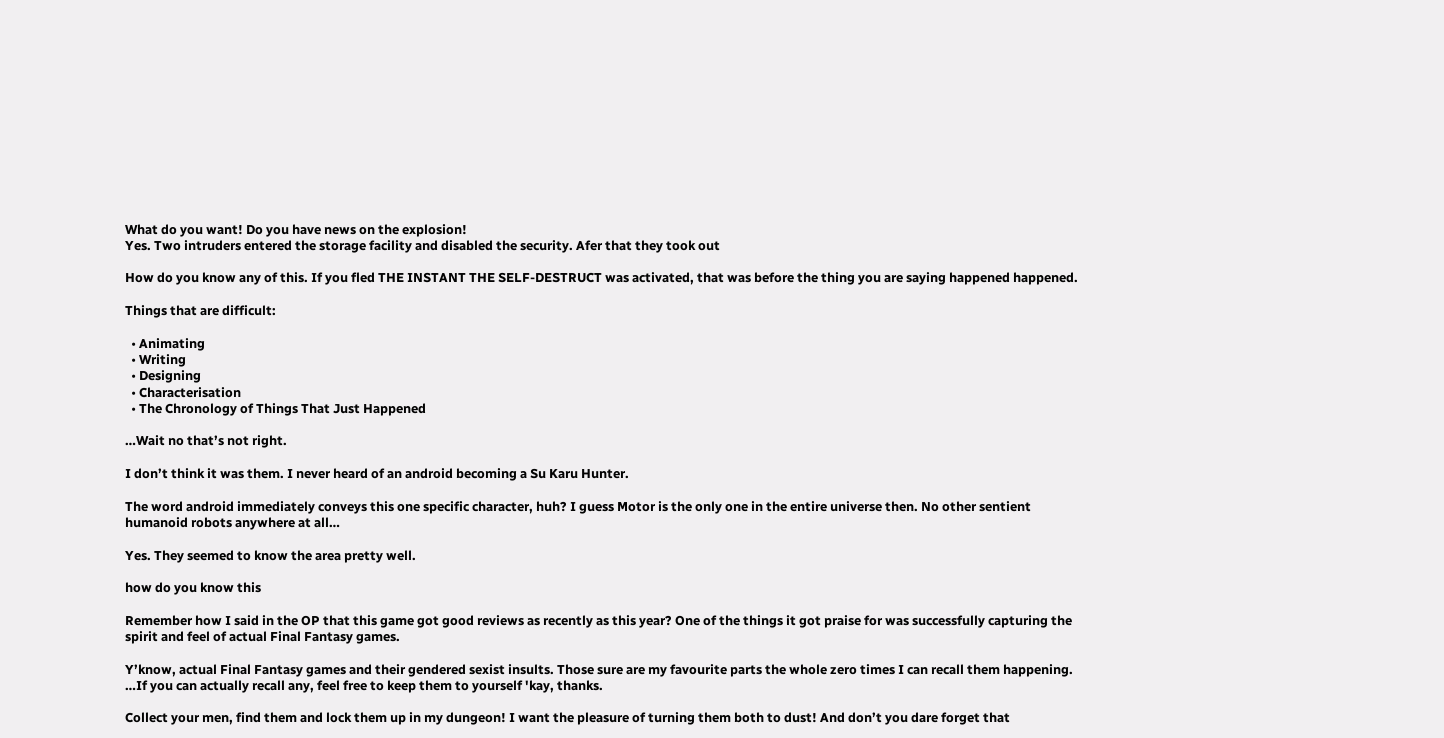What do you want! Do you have news on the explosion!
Yes. Two intruders entered the storage facility and disabled the security. Afer that they took out

How do you know any of this. If you fled THE INSTANT THE SELF-DESTRUCT was activated, that was before the thing you are saying happened happened.

Things that are difficult:

  • Animating
  • Writing
  • Designing
  • Characterisation
  • The Chronology of Things That Just Happened

…Wait no that’s not right.

I don’t think it was them. I never heard of an android becoming a Su Karu Hunter.

The word android immediately conveys this one specific character, huh? I guess Motor is the only one in the entire universe then. No other sentient humanoid robots anywhere at all…

Yes. They seemed to know the area pretty well.

how do you know this

Remember how I said in the OP that this game got good reviews as recently as this year? One of the things it got praise for was successfully capturing the spirit and feel of actual Final Fantasy games.

Y’know, actual Final Fantasy games and their gendered sexist insults. Those sure are my favourite parts the whole zero times I can recall them happening. …If you can actually recall any, feel free to keep them to yourself 'kay, thanks.

Collect your men, find them and lock them up in my dungeon! I want the pleasure of turning them both to dust! And don’t you dare forget that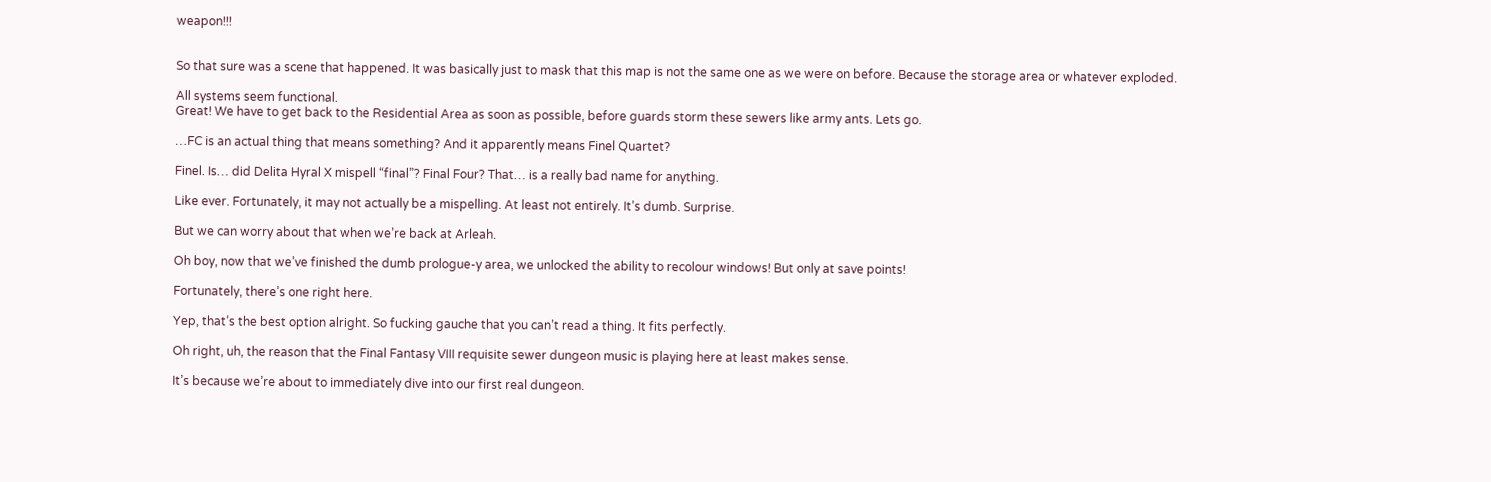weapon!!!


So that sure was a scene that happened. It was basically just to mask that this map is not the same one as we were on before. Because the storage area or whatever exploded.

All systems seem functional.
Great! We have to get back to the Residential Area as soon as possible, before guards storm these sewers like army ants. Lets go.

…FC is an actual thing that means something? And it apparently means Finel Quartet?

Finel. Is… did Delita Hyral X mispell “final”? Final Four? That… is a really bad name for anything.

Like ever. Fortunately, it may not actually be a mispelling. At least not entirely. It’s dumb. Surprise.

But we can worry about that when we’re back at Arleah.

Oh boy, now that we’ve finished the dumb prologue-y area, we unlocked the ability to recolour windows! But only at save points!

Fortunately, there’s one right here.

Yep, that’s the best option alright. So fucking gauche that you can’t read a thing. It fits perfectly.

Oh right, uh, the reason that the Final Fantasy VIII requisite sewer dungeon music is playing here at least makes sense.

It’s because we’re about to immediately dive into our first real dungeon.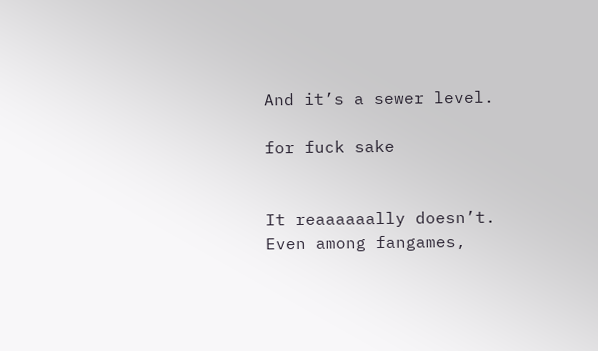And it’s a sewer level.

for fuck sake


It reaaaaaally doesn’t. Even among fangames,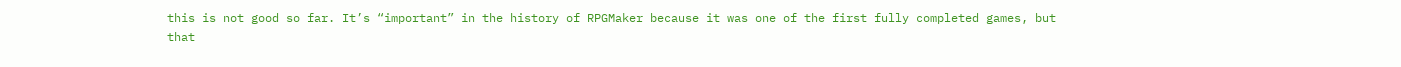this is not good so far. It’s “important” in the history of RPGMaker because it was one of the first fully completed games, but that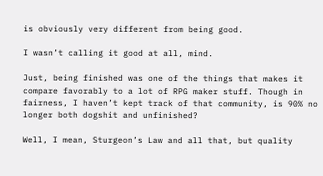is obviously very different from being good.

I wasn’t calling it good at all, mind.

Just, being finished was one of the things that makes it compare favorably to a lot of RPG maker stuff. Though in fairness, I haven’t kept track of that community, is 90% no longer both dogshit and unfinished?

Well, I mean, Sturgeon’s Law and all that, but quality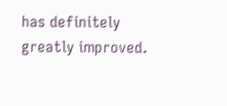has definitely greatly improved.